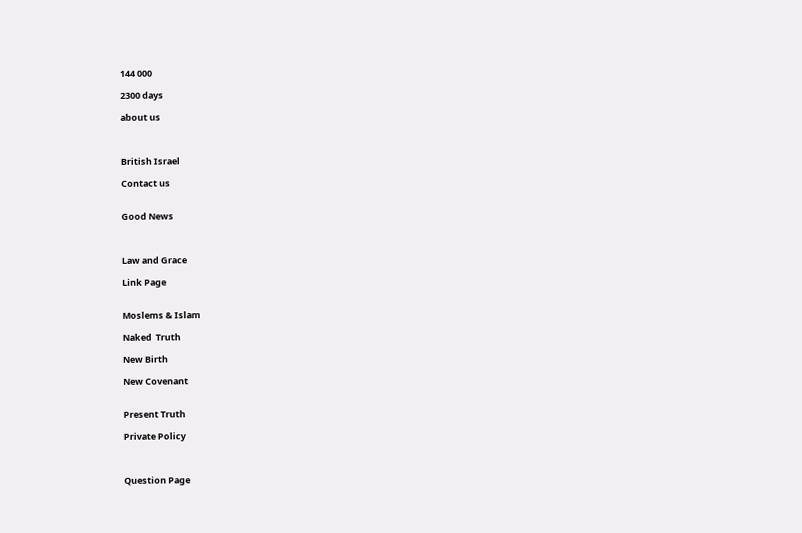144 000

2300 days

about us



British Israel

Contact us


Good News



Law and Grace

Link Page


Moslems & Islam

Naked  Truth

New Birth

New Covenant


Present Truth

Private Policy



Question Page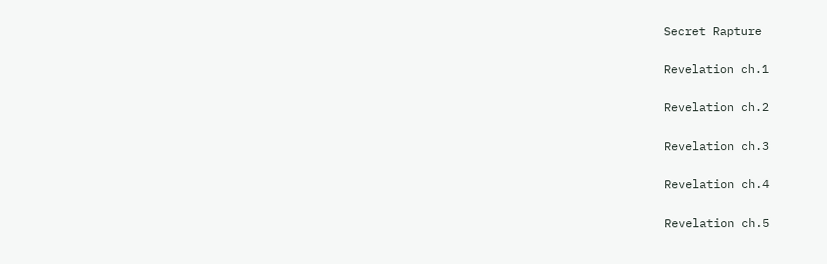Secret Rapture

Revelation ch.1

Revelation ch.2

Revelation ch.3

Revelation ch.4

Revelation ch.5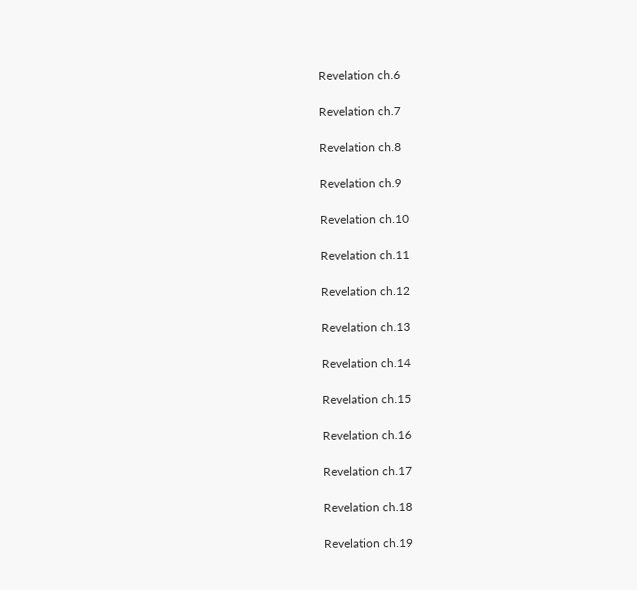Revelation ch.6

Revelation ch.7

Revelation ch.8

Revelation ch.9

Revelation ch.10

Revelation ch.11

Revelation ch.12

Revelation ch.13

Revelation ch.14

Revelation ch.15

Revelation ch.16

Revelation ch.17

Revelation ch.18

Revelation ch.19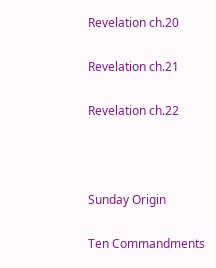Revelation ch.20

Revelation ch.21

Revelation ch.22



Sunday Origin

Ten Commandments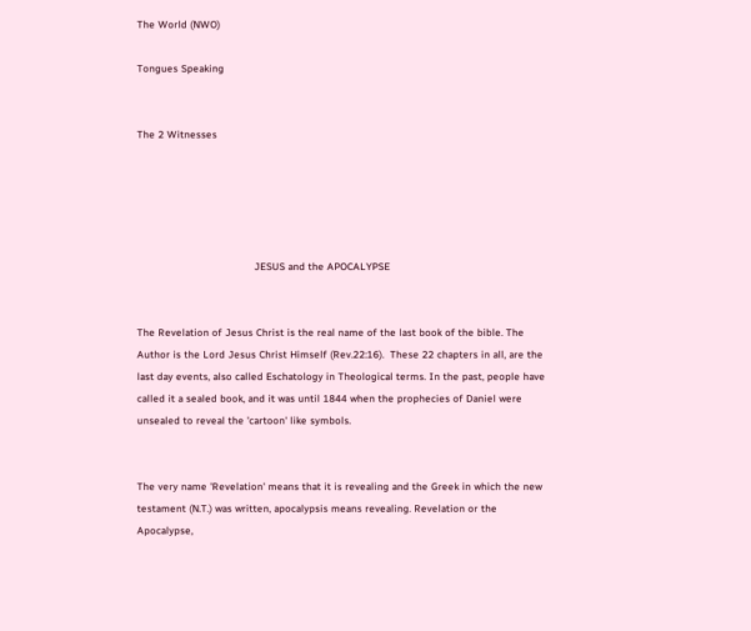The World (NWO)

Tongues Speaking


The 2 Witnesses





                                       JESUS and the APOCALYPSE


The Revelation of Jesus Christ is the real name of the last book of the bible. The Author is the Lord Jesus Christ Himself (Rev.22:16).  These 22 chapters in all, are the last day events, also called Eschatology in Theological terms. In the past, people have called it a sealed book, and it was until 1844 when the prophecies of Daniel were unsealed to reveal the 'cartoon' like symbols.


The very name 'Revelation' means that it is revealing and the Greek in which the new testament (N.T.) was written, apocalypsis means revealing. Revelation or the Apocalypse,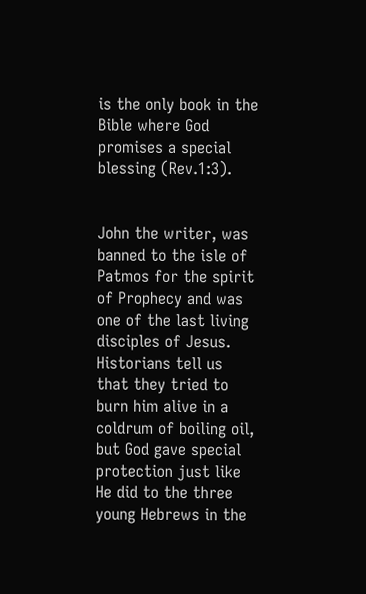is the only book in the Bible where God promises a special blessing (Rev.1:3).


John the writer, was banned to the isle of Patmos for the spirit of Prophecy and was one of the last living disciples of Jesus. Historians tell us that they tried to burn him alive in a coldrum of boiling oil, but God gave special protection just like He did to the three young Hebrews in the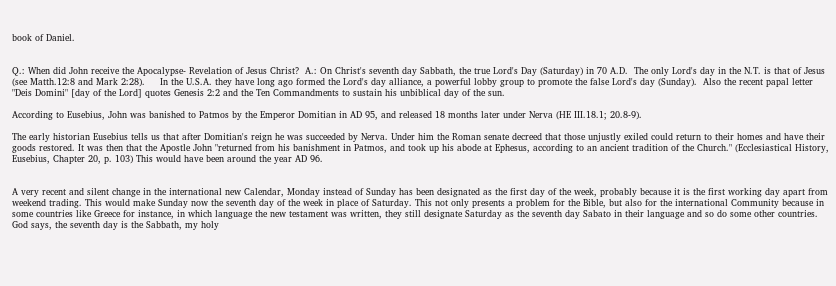book of Daniel.


Q.: When did John receive the Apocalypse- Revelation of Jesus Christ?  A.: On Christ's seventh day Sabbath, the true Lord's Day (Saturday) in 70 A.D.  The only Lord's day in the N.T. is that of Jesus (see Matth.12:8 and Mark 2:28).     In the U.S.A. they have long ago formed the Lord's day alliance, a powerful lobby group to promote the false Lord's day (Sunday).  Also the recent papal letter "Deis Domini" [day of the Lord] quotes Genesis 2:2 and the Ten Commandments to sustain his unbiblical day of the sun.

According to Eusebius, John was banished to Patmos by the Emperor Domitian in AD 95, and released 18 months later under Nerva (HE III.18.1; 20.8-9).

The early historian Eusebius tells us that after Domitian's reign he was succeeded by Nerva. Under him the Roman senate decreed that those unjustly exiled could return to their homes and have their goods restored. It was then that the Apostle John "returned from his banishment in Patmos, and took up his abode at Ephesus, according to an ancient tradition of the Church." (Ecclesiastical History, Eusebius, Chapter 20, p. 103) This would have been around the year AD 96.


A very recent and silent change in the international new Calendar, Monday instead of Sunday has been designated as the first day of the week, probably because it is the first working day apart from weekend trading. This would make Sunday now the seventh day of the week in place of Saturday. This not only presents a problem for the Bible, but also for the international Community because in some countries like Greece for instance, in which language the new testament was written, they still designate Saturday as the seventh day Sabato in their language and so do some other countries.
God says, the seventh day is the Sabbath, my holy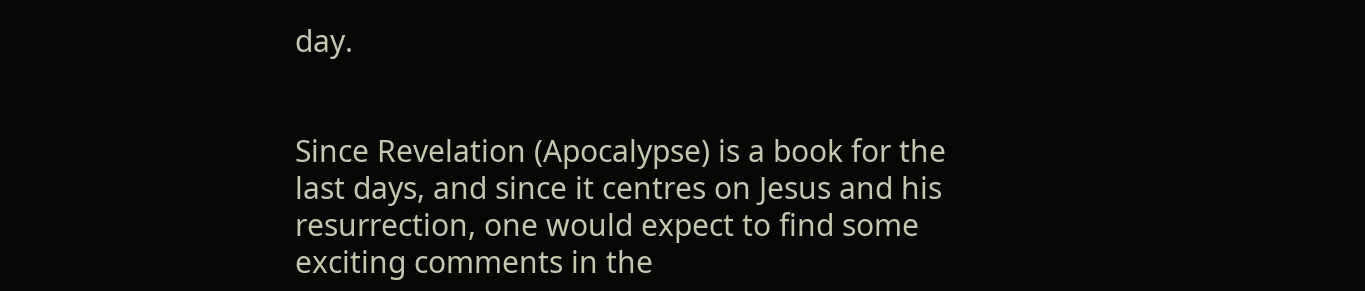day.


Since Revelation (Apocalypse) is a book for the last days, and since it centres on Jesus and his resurrection, one would expect to find some exciting comments in the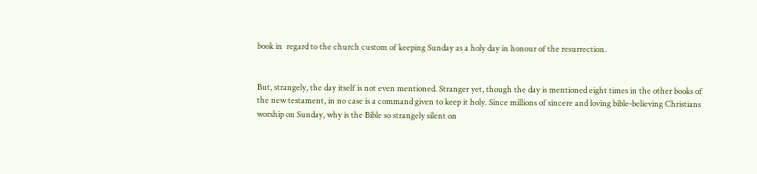book in  regard to the church custom of keeping Sunday as a holy day in honour of the resurrection.


But, strangely, the day itself is not even mentioned. Stranger yet, though the day is mentioned eight times in the other books of the new testament, in no case is a command given to keep it holy. Since millions of sincere and loving bible-believing Christians worship on Sunday, why is the Bible so strangely silent on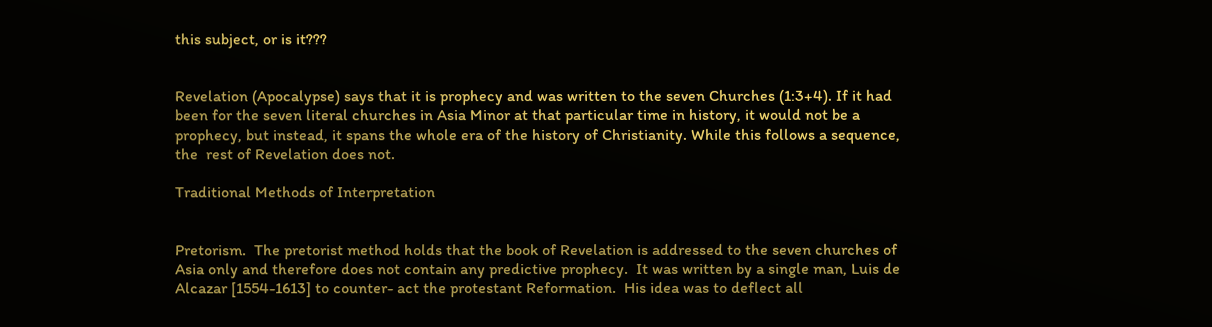this subject, or is it???


Revelation (Apocalypse) says that it is prophecy and was written to the seven Churches (1:3+4). If it had been for the seven literal churches in Asia Minor at that particular time in history, it would not be a prophecy, but instead, it spans the whole era of the history of Christianity. While this follows a sequence, the  rest of Revelation does not.

Traditional Methods of Interpretation


Pretorism.  The pretorist method holds that the book of Revelation is addressed to the seven churches of Asia only and therefore does not contain any predictive prophecy.  It was written by a single man, Luis de Alcazar [1554-1613] to counter- act the protestant Reformation.  His idea was to deflect all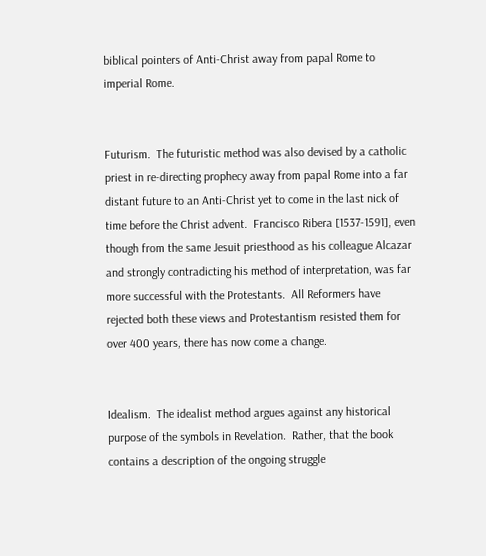biblical pointers of Anti-Christ away from papal Rome to imperial Rome.


Futurism.  The futuristic method was also devised by a catholic priest in re-directing prophecy away from papal Rome into a far distant future to an Anti-Christ yet to come in the last nick of time before the Christ advent.  Francisco Ribera [1537-1591], even though from the same Jesuit priesthood as his colleague Alcazar and strongly contradicting his method of interpretation, was far more successful with the Protestants.  All Reformers have rejected both these views and Protestantism resisted them for over 400 years, there has now come a change.


Idealism.  The idealist method argues against any historical purpose of the symbols in Revelation.  Rather, that the book contains a description of the ongoing struggle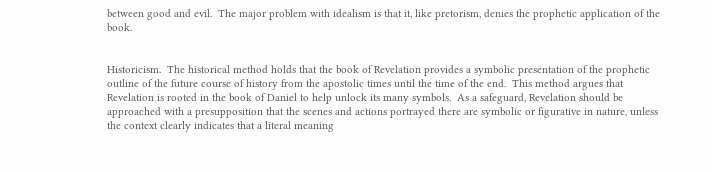between good and evil.  The major problem with idealism is that it, like pretorism, denies the prophetic application of the book.


Historicism.  The historical method holds that the book of Revelation provides a symbolic presentation of the prophetic outline of the future course of history from the apostolic times until the time of the end.  This method argues that Revelation is rooted in the book of Daniel to help unlock its many symbols.  As a safeguard, Revelation should be approached with a presupposition that the scenes and actions portrayed there are symbolic or figurative in nature, unless the context clearly indicates that a literal meaning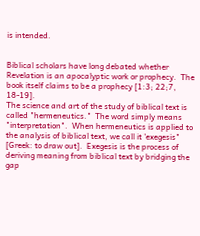is intended.


Biblical scholars have long debated whether Revelation is an apocalyptic work or prophecy.  The book itself claims to be a prophecy [1:3; 22;7, 18-19].
The science and art of the study of biblical text is called "hermeneutics."  The word simply means "interpretation".  When hermeneutics is applied to the analysis of biblical text, we call it 'exegesis" [Greek: to draw out].  Exegesis is the process of deriving meaning from biblical text by bridging the gap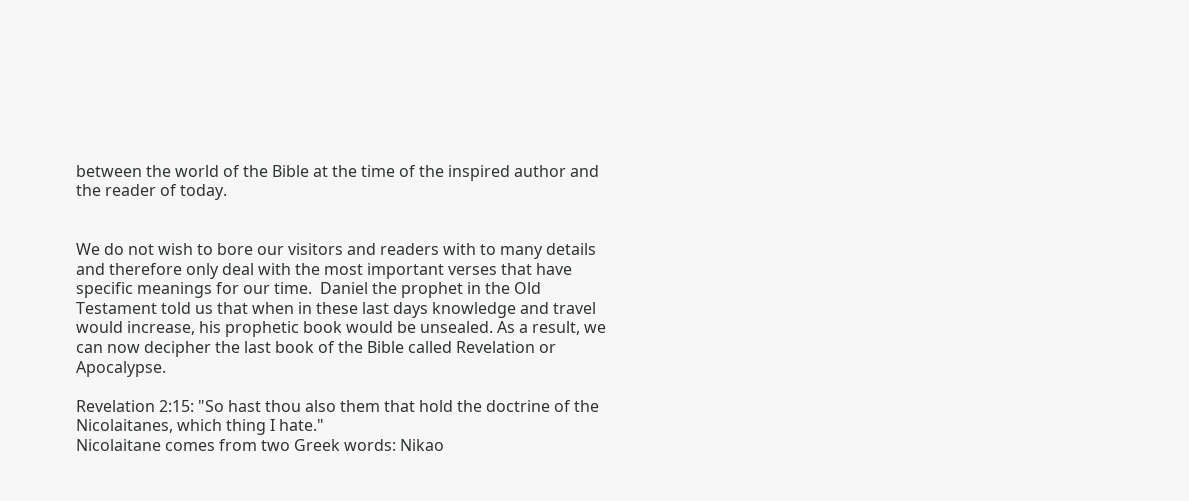between the world of the Bible at the time of the inspired author and the reader of today.


We do not wish to bore our visitors and readers with to many details and therefore only deal with the most important verses that have specific meanings for our time.  Daniel the prophet in the Old Testament told us that when in these last days knowledge and travel would increase, his prophetic book would be unsealed. As a result, we can now decipher the last book of the Bible called Revelation or Apocalypse.

Revelation 2:15: "So hast thou also them that hold the doctrine of the Nicolaitanes, which thing I hate."
Nicolaitane comes from two Greek words: Nikao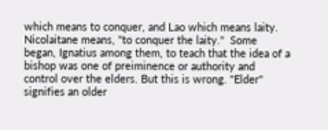which means to conquer, and Lao which means laity. Nicolaitane means, "to conquer the laity."  Some began, Ignatius among them, to teach that the idea of a bishop was one of preiminence or authority and control over the elders. But this is wrong. "Elder" signifies an older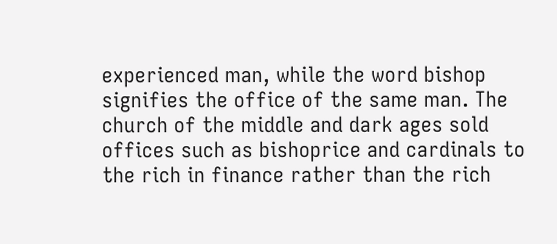experienced man, while the word bishop signifies the office of the same man. The church of the middle and dark ages sold offices such as bishoprice and cardinals to the rich in finance rather than the rich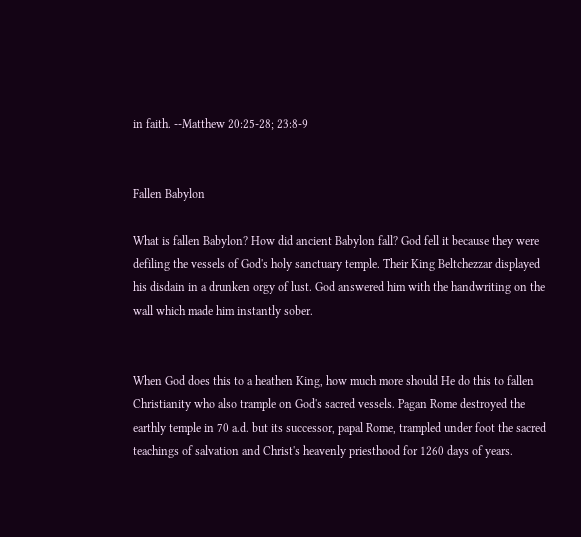in faith. --Matthew 20:25-28; 23:8-9


Fallen Babylon

What is fallen Babylon? How did ancient Babylon fall? God fell it because they were defiling the vessels of God's holy sanctuary temple. Their King Beltchezzar displayed his disdain in a drunken orgy of lust. God answered him with the handwriting on the wall which made him instantly sober.


When God does this to a heathen King, how much more should He do this to fallen Christianity who also trample on God's sacred vessels. Pagan Rome destroyed the earthly temple in 70 a.d. but its successor, papal Rome, trampled under foot the sacred teachings of salvation and Christ's heavenly priesthood for 1260 days of years.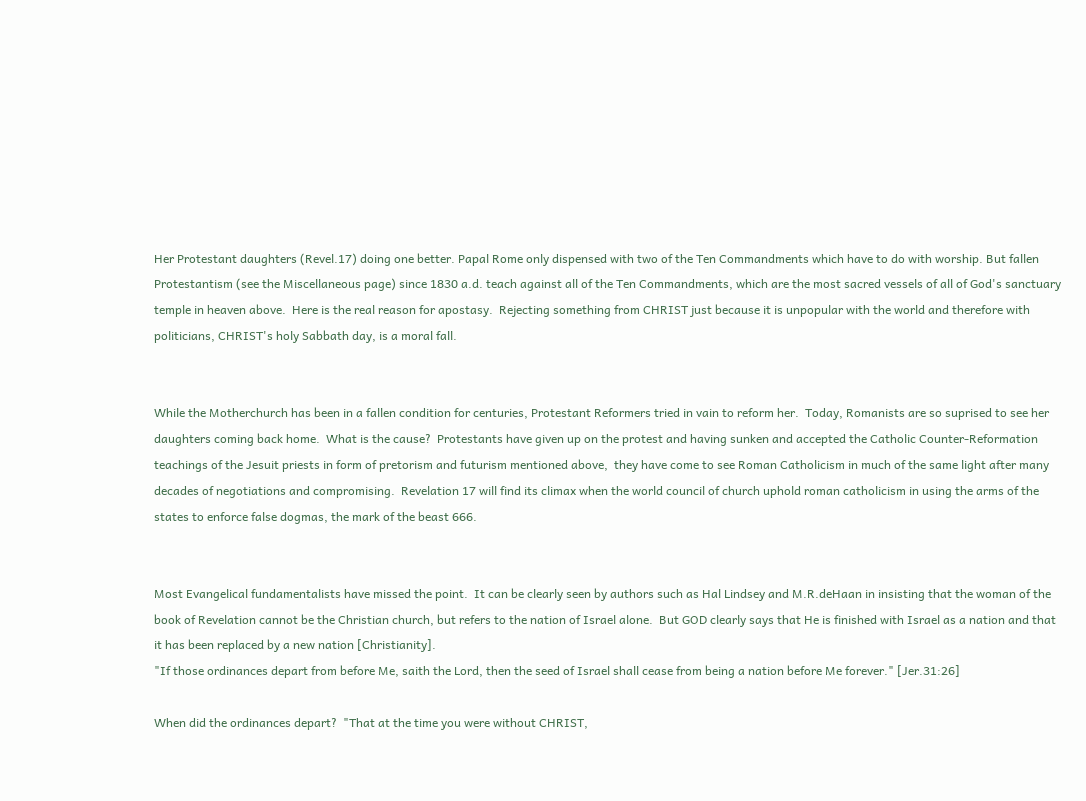Her Protestant daughters (Revel.17) doing one better. Papal Rome only dispensed with two of the Ten Commandments which have to do with worship. But fallen Protestantism (see the Miscellaneous page) since 1830 a.d. teach against all of the Ten Commandments, which are the most sacred vessels of all of God's sanctuary temple in heaven above.  Here is the real reason for apostasy.  Rejecting something from CHRIST just because it is unpopular with the world and therefore with politicians, CHRIST's holy Sabbath day, is a moral fall.


While the Motherchurch has been in a fallen condition for centuries, Protestant Reformers tried in vain to reform her.  Today, Romanists are so suprised to see her daughters coming back home.  What is the cause?  Protestants have given up on the protest and having sunken and accepted the Catholic Counter-Reformation teachings of the Jesuit priests in form of pretorism and futurism mentioned above,  they have come to see Roman Catholicism in much of the same light after many decades of negotiations and compromising.  Revelation 17 will find its climax when the world council of church uphold roman catholicism in using the arms of the states to enforce false dogmas, the mark of the beast 666.


Most Evangelical fundamentalists have missed the point.  It can be clearly seen by authors such as Hal Lindsey and M.R.deHaan in insisting that the woman of the book of Revelation cannot be the Christian church, but refers to the nation of Israel alone.  But GOD clearly says that He is finished with Israel as a nation and that it has been replaced by a new nation [Christianity].
"If those ordinances depart from before Me, saith the Lord, then the seed of Israel shall cease from being a nation before Me forever." [Jer.31:26]

When did the ordinances depart?  "That at the time you were without CHRIST,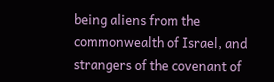being aliens from the commonwealth of Israel, and strangers of the covenant of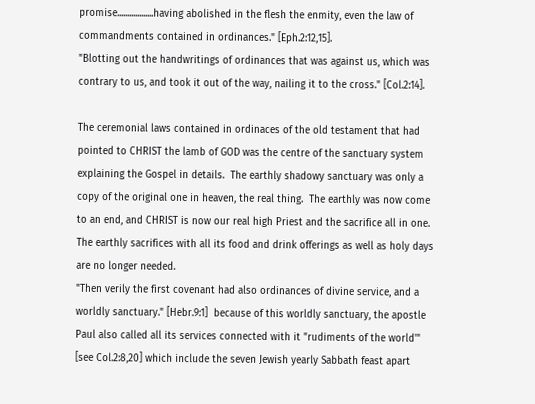promise..................having abolished in the flesh the enmity, even the law of commandments contained in ordinances." [Eph.2:12,15].
"Blotting out the handwritings of ordinances that was against us, which was contrary to us, and took it out of the way, nailing it to the cross." [Col.2:14].

The ceremonial laws contained in ordinaces of the old testament that had pointed to CHRIST the lamb of GOD was the centre of the sanctuary system explaining the Gospel in details.  The earthly shadowy sanctuary was only a copy of the original one in heaven, the real thing.  The earthly was now come to an end, and CHRIST is now our real high Priest and the sacrifice all in one.  The earthly sacrifices with all its food and drink offerings as well as holy days are no longer needed.
"Then verily the first covenant had also ordinances of divine service, and a worldly sanctuary." [Hebr.9:1]  because of this worldly sanctuary, the apostle Paul also called all its services connected with it "rudiments of the world'" [see Col.2:8,20] which include the seven Jewish yearly Sabbath feast apart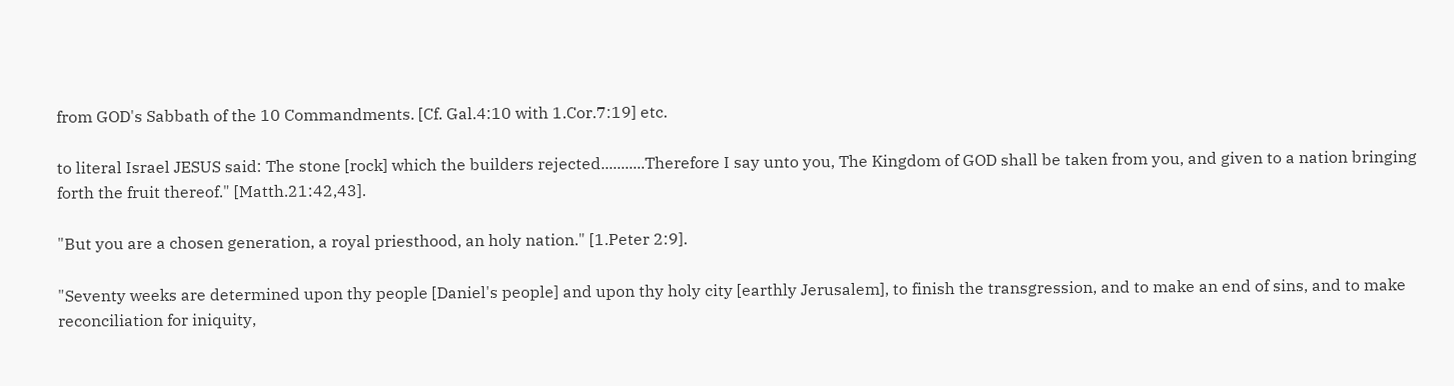from GOD's Sabbath of the 10 Commandments. [Cf. Gal.4:10 with 1.Cor.7:19] etc.

to literal Israel JESUS said: The stone [rock] which the builders rejected...........Therefore I say unto you, The Kingdom of GOD shall be taken from you, and given to a nation bringing forth the fruit thereof." [Matth.21:42,43].

"But you are a chosen generation, a royal priesthood, an holy nation." [1.Peter 2:9].

"Seventy weeks are determined upon thy people [Daniel's people] and upon thy holy city [earthly Jerusalem], to finish the transgression, and to make an end of sins, and to make reconciliation for iniquity,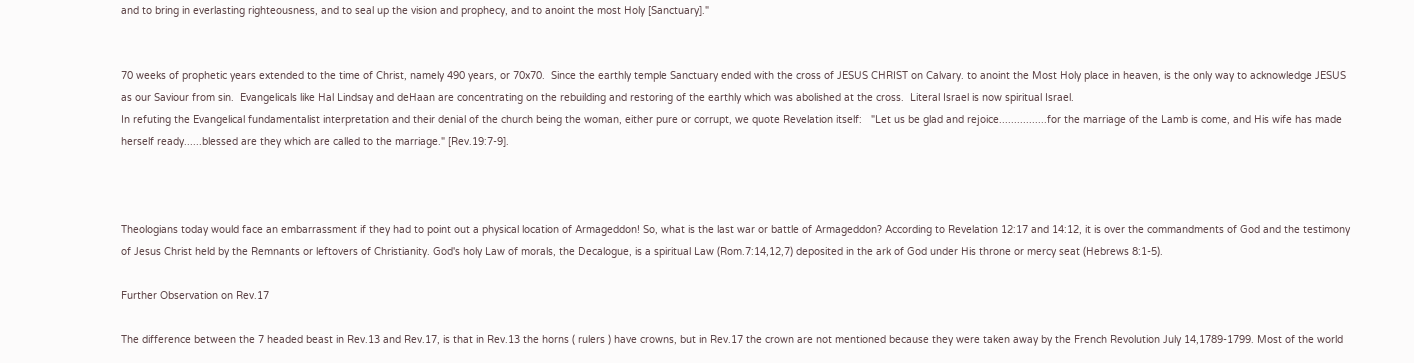and to bring in everlasting righteousness, and to seal up the vision and prophecy, and to anoint the most Holy [Sanctuary]."


70 weeks of prophetic years extended to the time of Christ, namely 490 years, or 70x70.  Since the earthly temple Sanctuary ended with the cross of JESUS CHRIST on Calvary. to anoint the Most Holy place in heaven, is the only way to acknowledge JESUS as our Saviour from sin.  Evangelicals like Hal Lindsay and deHaan are concentrating on the rebuilding and restoring of the earthly which was abolished at the cross.  Literal Israel is now spiritual Israel.
In refuting the Evangelical fundamentalist interpretation and their denial of the church being the woman, either pure or corrupt, we quote Revelation itself:   "Let us be glad and rejoice................for the marriage of the Lamb is come, and His wife has made herself ready......blessed are they which are called to the marriage." [Rev.19:7-9].



Theologians today would face an embarrassment if they had to point out a physical location of Armageddon! So, what is the last war or battle of Armageddon? According to Revelation 12:17 and 14:12, it is over the commandments of God and the testimony of Jesus Christ held by the Remnants or leftovers of Christianity. God's holy Law of morals, the Decalogue, is a spiritual Law (Rom.7:14,12,7) deposited in the ark of God under His throne or mercy seat (Hebrews 8:1-5).

Further Observation on Rev.17

The difference between the 7 headed beast in Rev.13 and Rev.17, is that in Rev.13 the horns ( rulers ) have crowns, but in Rev.17 the crown are not mentioned because they were taken away by the French Revolution July 14,1789-1799. Most of the world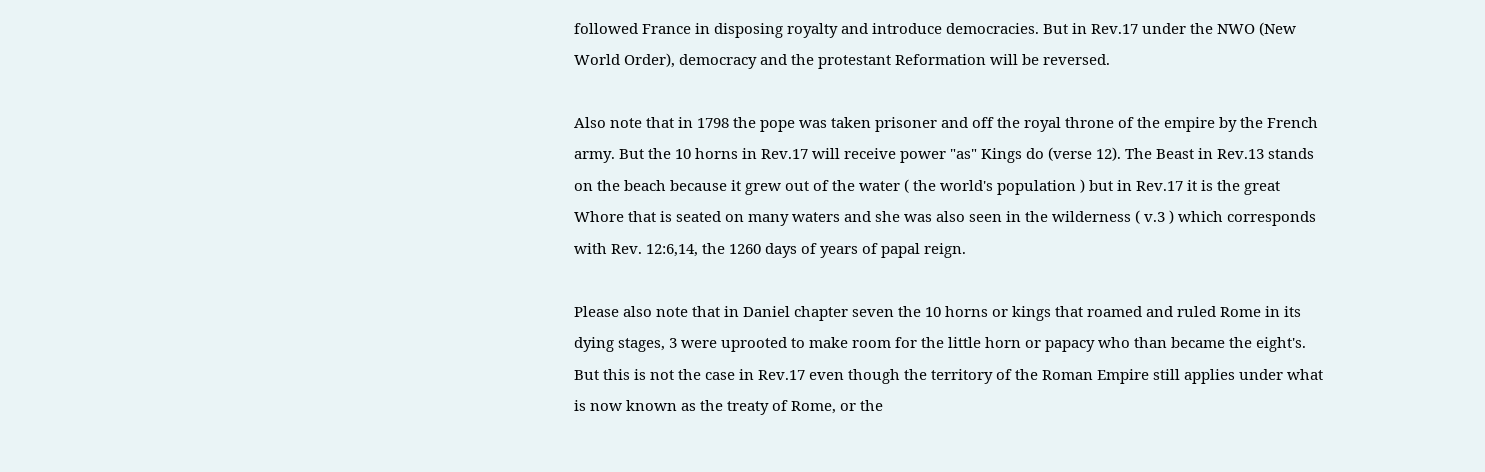followed France in disposing royalty and introduce democracies. But in Rev.17 under the NWO (New World Order), democracy and the protestant Reformation will be reversed.

Also note that in 1798 the pope was taken prisoner and off the royal throne of the empire by the French army. But the 10 horns in Rev.17 will receive power "as" Kings do (verse 12). The Beast in Rev.13 stands on the beach because it grew out of the water ( the world's population ) but in Rev.17 it is the great Whore that is seated on many waters and she was also seen in the wilderness ( v.3 ) which corresponds with Rev. 12:6,14, the 1260 days of years of papal reign.

Please also note that in Daniel chapter seven the 10 horns or kings that roamed and ruled Rome in its dying stages, 3 were uprooted to make room for the little horn or papacy who than became the eight's. But this is not the case in Rev.17 even though the territory of the Roman Empire still applies under what is now known as the treaty of Rome, or the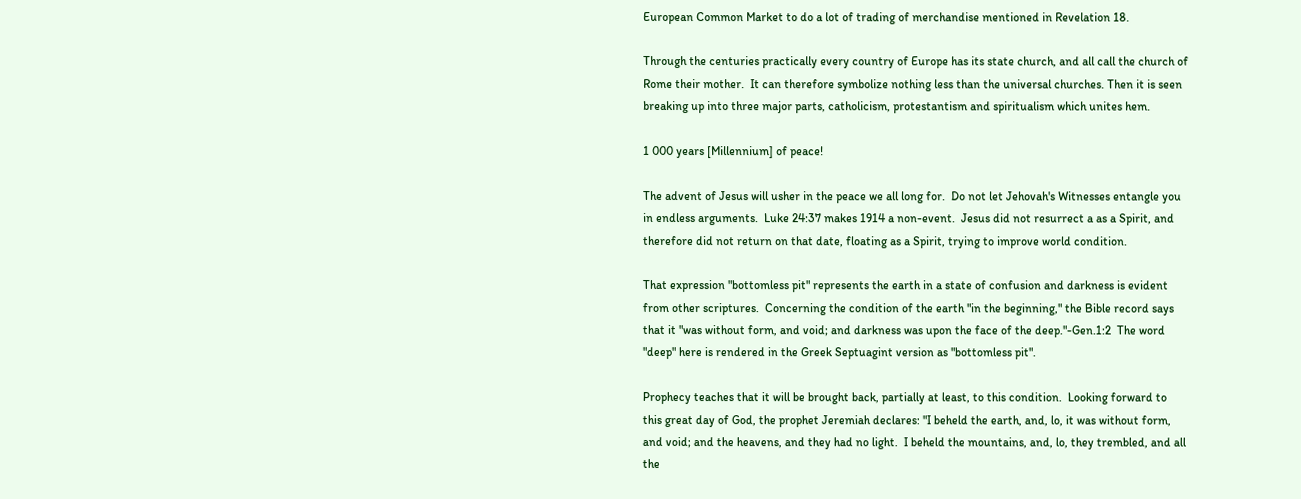European Common Market to do a lot of trading of merchandise mentioned in Revelation 18.

Through the centuries practically every country of Europe has its state church, and all call the church of Rome their mother.  It can therefore symbolize nothing less than the universal churches. Then it is seen breaking up into three major parts, catholicism, protestantism and spiritualism which unites hem.

1 000 years [Millennium] of peace!

The advent of Jesus will usher in the peace we all long for.  Do not let Jehovah's Witnesses entangle you in endless arguments.  Luke 24:37 makes 1914 a non-event.  Jesus did not resurrect a as a Spirit, and therefore did not return on that date, floating as a Spirit, trying to improve world condition.

That expression "bottomless pit" represents the earth in a state of confusion and darkness is evident from other scriptures.  Concerning the condition of the earth "in the beginning," the Bible record says that it "was without form, and void; and darkness was upon the face of the deep."-Gen.1:2  The word "deep" here is rendered in the Greek Septuagint version as "bottomless pit".

Prophecy teaches that it will be brought back, partially at least, to this condition.  Looking forward to this great day of God, the prophet Jeremiah declares: "I beheld the earth, and, lo, it was without form, and void; and the heavens, and they had no light.  I beheld the mountains, and, lo, they trembled, and all the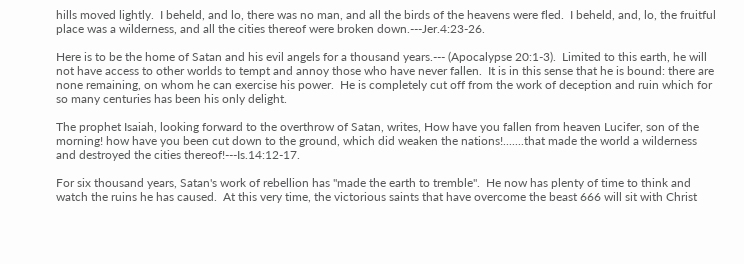hills moved lightly.  I beheld, and lo, there was no man, and all the birds of the heavens were fled.  I beheld, and, lo, the fruitful place was a wilderness, and all the cities thereof were broken down.---Jer.4:23-26.

Here is to be the home of Satan and his evil angels for a thousand years.--- (Apocalypse 20:1-3).  Limited to this earth, he will not have access to other worlds to tempt and annoy those who have never fallen.  It is in this sense that he is bound: there are none remaining, on whom he can exercise his power.  He is completely cut off from the work of deception and ruin which for so many centuries has been his only delight.

The prophet Isaiah, looking forward to the overthrow of Satan, writes, How have you fallen from heaven Lucifer, son of the morning! how have you been cut down to the ground, which did weaken the nations!.......that made the world a wilderness and destroyed the cities thereof!---Is.14:12-17.

For six thousand years, Satan's work of rebellion has "made the earth to tremble".  He now has plenty of time to think and watch the ruins he has caused.  At this very time, the victorious saints that have overcome the beast 666 will sit with Christ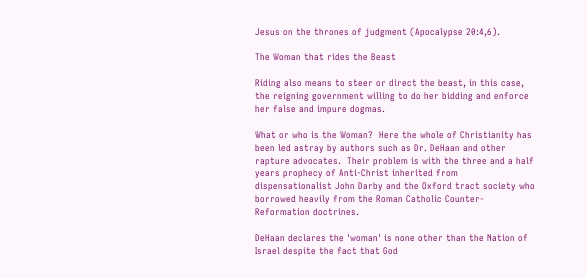Jesus on the thrones of judgment (Apocalypse 20:4,6).

The Woman that rides the Beast

Riding also means to steer or direct the beast, in this case, the reigning government willing to do her bidding and enforce her false and impure dogmas.

What or who is the Woman?  Here the whole of Christianity has been led astray by authors such as Dr. DeHaan and other rapture advocates.  Their problem is with the three and a half years prophecy of Anti-Christ inherited from dispensationalist John Darby and the Oxford tract society who borrowed heavily from the Roman Catholic Counter-Reformation doctrines.

DeHaan declares the 'woman' is none other than the Nation of Israel despite the fact that God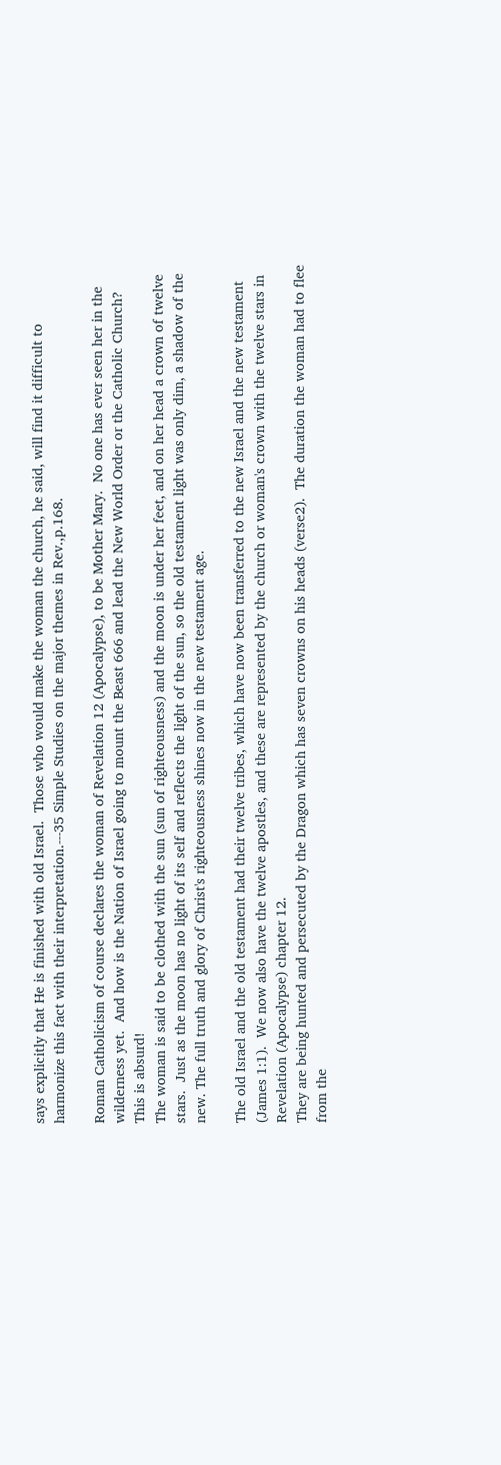says explicitly that He is finished with old Israel.  Those who would make the woman the church, he said, will find it difficult to harmonize this fact with their interpretation.---35 Simple Studies on the major themes in Rev.,p.168.

Roman Catholicism of course declares the woman of Revelation 12 (Apocalypse), to be Mother Mary.  No one has ever seen her in the wilderness yet.  And how is the Nation of Israel going to mount the Beast 666 and lead the New World Order or the Catholic Church? This is absurd!
The woman is said to be clothed with the sun (sun of righteousness) and the moon is under her feet, and on her head a crown of twelve stars.  Just as the moon has no light of its self and reflects the light of the sun, so the old testament light was only dim, a shadow of the new. The full truth and glory of Christ's righteousness shines now in the new testament age.

The old Israel and the old testament had their twelve tribes, which have now been transferred to the new Israel and the new testament (James 1:1).  We now also have the twelve apostles, and these are represented by the church or woman's crown with the twelve stars in Revelation (Apocalypse) chapter 12.
They are being hunted and persecuted by the Dragon which has seven crowns on his heads (verse2).  The duration the woman had to flee from the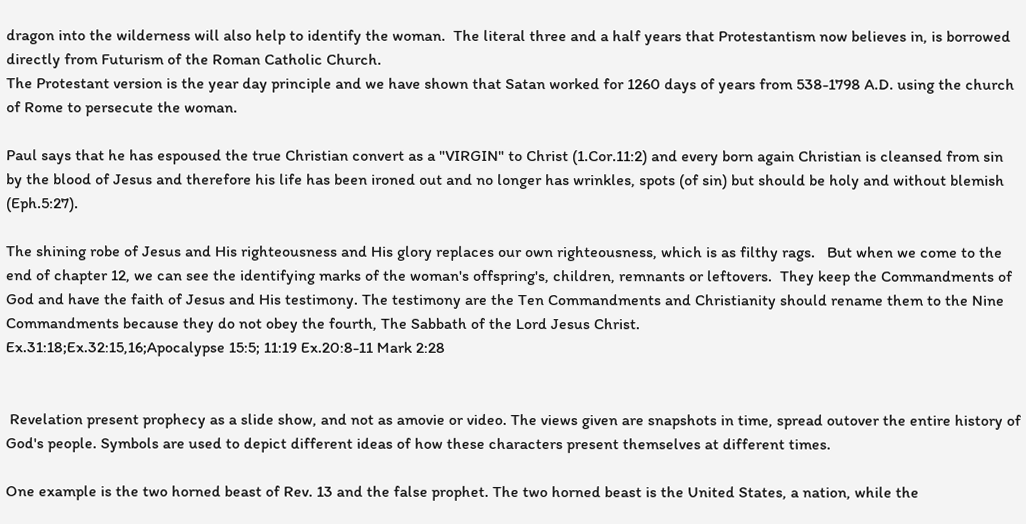dragon into the wilderness will also help to identify the woman.  The literal three and a half years that Protestantism now believes in, is borrowed directly from Futurism of the Roman Catholic Church.
The Protestant version is the year day principle and we have shown that Satan worked for 1260 days of years from 538-1798 A.D. using the church of Rome to persecute the woman.

Paul says that he has espoused the true Christian convert as a "VIRGIN" to Christ (1.Cor.11:2) and every born again Christian is cleansed from sin by the blood of Jesus and therefore his life has been ironed out and no longer has wrinkles, spots (of sin) but should be holy and without blemish (Eph.5:27).

The shining robe of Jesus and His righteousness and His glory replaces our own righteousness, which is as filthy rags.   But when we come to the end of chapter 12, we can see the identifying marks of the woman's offspring's, children, remnants or leftovers.  They keep the Commandments of God and have the faith of Jesus and His testimony. The testimony are the Ten Commandments and Christianity should rename them to the Nine Commandments because they do not obey the fourth, The Sabbath of the Lord Jesus Christ.
Ex.31:18;Ex.32:15,16;Apocalypse 15:5; 11:19 Ex.20:8-11 Mark 2:28


 Revelation present prophecy as a slide show, and not as amovie or video. The views given are snapshots in time, spread outover the entire history of God's people. Symbols are used to depict different ideas of how these characters present themselves at different times.

One example is the two horned beast of Rev. 13 and the false prophet. The two horned beast is the United States, a nation, while the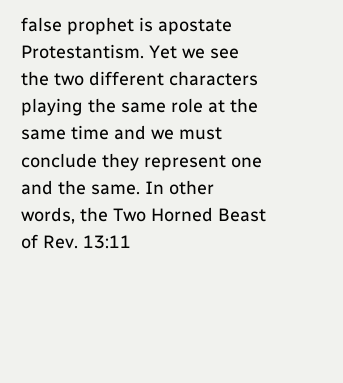false prophet is apostate Protestantism. Yet we see the two different characters playing the same role at the same time and we must conclude they represent one and the same. In other words, the Two Horned Beast of Rev. 13:11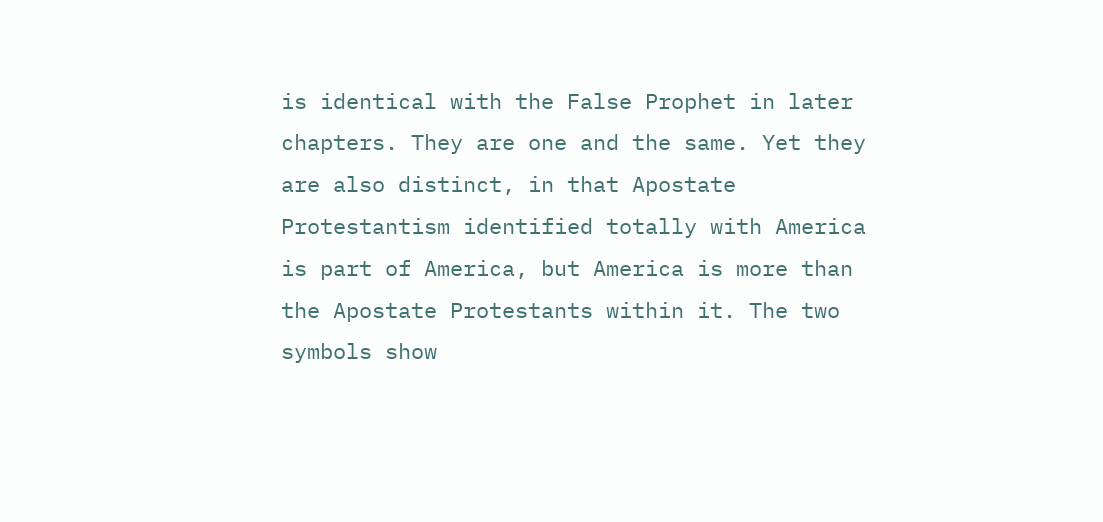is identical with the False Prophet in later chapters. They are one and the same. Yet they are also distinct, in that Apostate Protestantism identified totally with America is part of America, but America is more than the Apostate Protestants within it. The two symbols show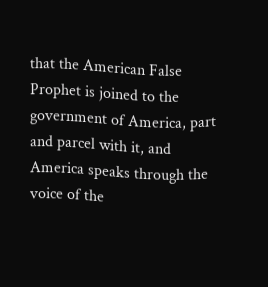that the American False Prophet is joined to the government of America, part and parcel with it, and America speaks through the voice of the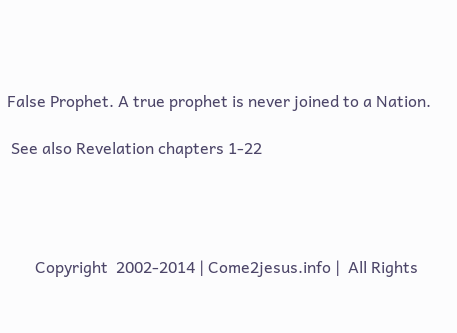False Prophet. A true prophet is never joined to a Nation.

 See also Revelation chapters 1-22




       Copyright  2002-2014 | Come2jesus.info |  All Rights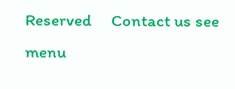Reserved     Contact us see menu